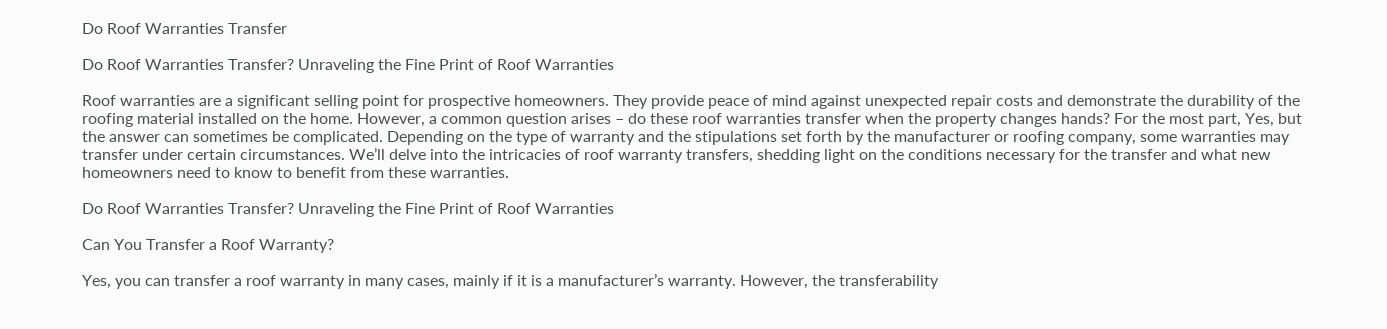Do Roof Warranties Transfer

Do Roof Warranties Transfer? Unraveling the Fine Print of Roof Warranties

Roof warranties are a significant selling point for prospective homeowners. They provide peace of mind against unexpected repair costs and demonstrate the durability of the roofing material installed on the home. However, a common question arises – do these roof warranties transfer when the property changes hands? For the most part, Yes, but the answer can sometimes be complicated. Depending on the type of warranty and the stipulations set forth by the manufacturer or roofing company, some warranties may transfer under certain circumstances. We’ll delve into the intricacies of roof warranty transfers, shedding light on the conditions necessary for the transfer and what new homeowners need to know to benefit from these warranties.

Do Roof Warranties Transfer? Unraveling the Fine Print of Roof Warranties

Can You Transfer a Roof Warranty?

Yes, you can transfer a roof warranty in many cases, mainly if it is a manufacturer’s warranty. However, the transferability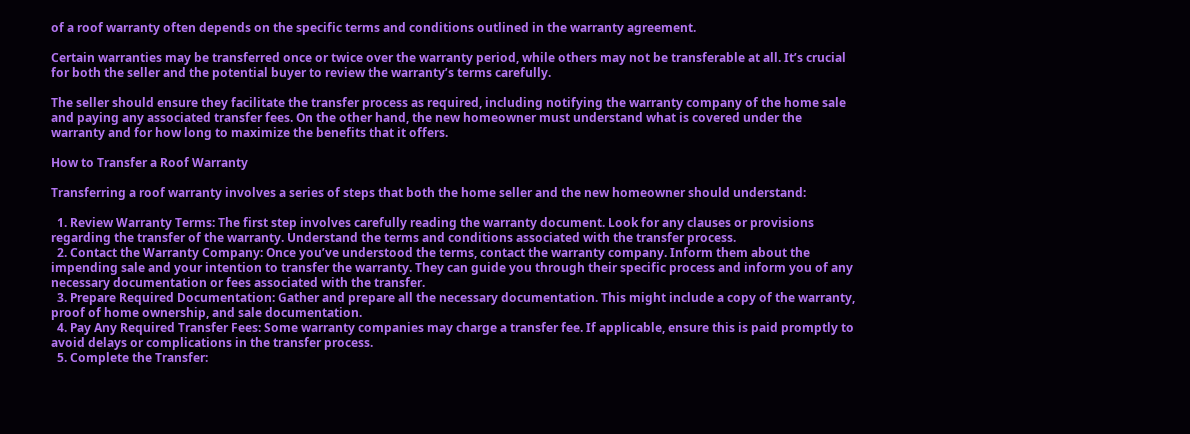of a roof warranty often depends on the specific terms and conditions outlined in the warranty agreement.

Certain warranties may be transferred once or twice over the warranty period, while others may not be transferable at all. It’s crucial for both the seller and the potential buyer to review the warranty’s terms carefully.

The seller should ensure they facilitate the transfer process as required, including notifying the warranty company of the home sale and paying any associated transfer fees. On the other hand, the new homeowner must understand what is covered under the warranty and for how long to maximize the benefits that it offers.

How to Transfer a Roof Warranty

Transferring a roof warranty involves a series of steps that both the home seller and the new homeowner should understand:

  1. Review Warranty Terms: The first step involves carefully reading the warranty document. Look for any clauses or provisions regarding the transfer of the warranty. Understand the terms and conditions associated with the transfer process.
  2. Contact the Warranty Company: Once you’ve understood the terms, contact the warranty company. Inform them about the impending sale and your intention to transfer the warranty. They can guide you through their specific process and inform you of any necessary documentation or fees associated with the transfer.
  3. Prepare Required Documentation: Gather and prepare all the necessary documentation. This might include a copy of the warranty, proof of home ownership, and sale documentation.
  4. Pay Any Required Transfer Fees: Some warranty companies may charge a transfer fee. If applicable, ensure this is paid promptly to avoid delays or complications in the transfer process.
  5. Complete the Transfer: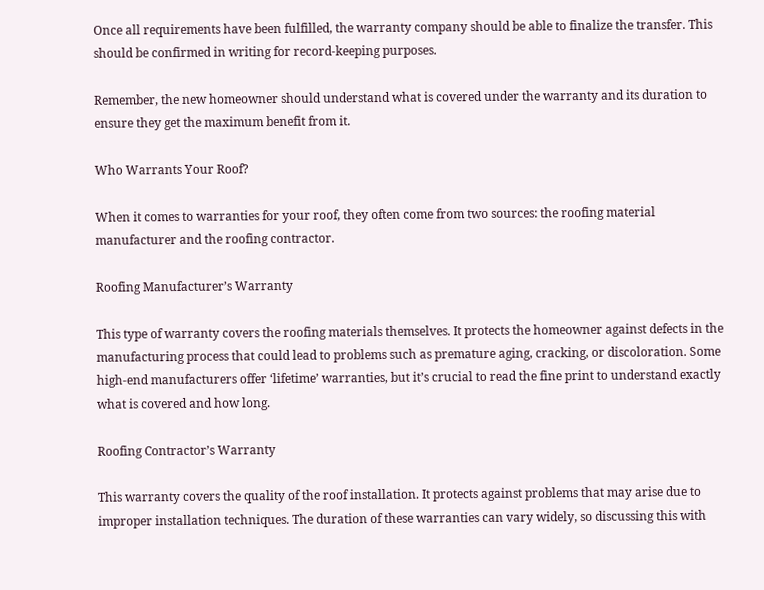Once all requirements have been fulfilled, the warranty company should be able to finalize the transfer. This should be confirmed in writing for record-keeping purposes.

Remember, the new homeowner should understand what is covered under the warranty and its duration to ensure they get the maximum benefit from it.

Who Warrants Your Roof?

When it comes to warranties for your roof, they often come from two sources: the roofing material manufacturer and the roofing contractor.

Roofing Manufacturer’s Warranty

This type of warranty covers the roofing materials themselves. It protects the homeowner against defects in the manufacturing process that could lead to problems such as premature aging, cracking, or discoloration. Some high-end manufacturers offer ‘lifetime’ warranties, but it’s crucial to read the fine print to understand exactly what is covered and how long.

Roofing Contractor’s Warranty

This warranty covers the quality of the roof installation. It protects against problems that may arise due to improper installation techniques. The duration of these warranties can vary widely, so discussing this with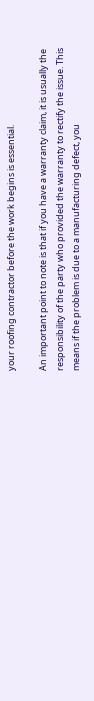your roofing contractor before the work begins is essential.

An important point to note is that if you have a warranty claim, it is usually the responsibility of the party who provided the warranty to rectify the issue. This means if the problem is due to a manufacturing defect, you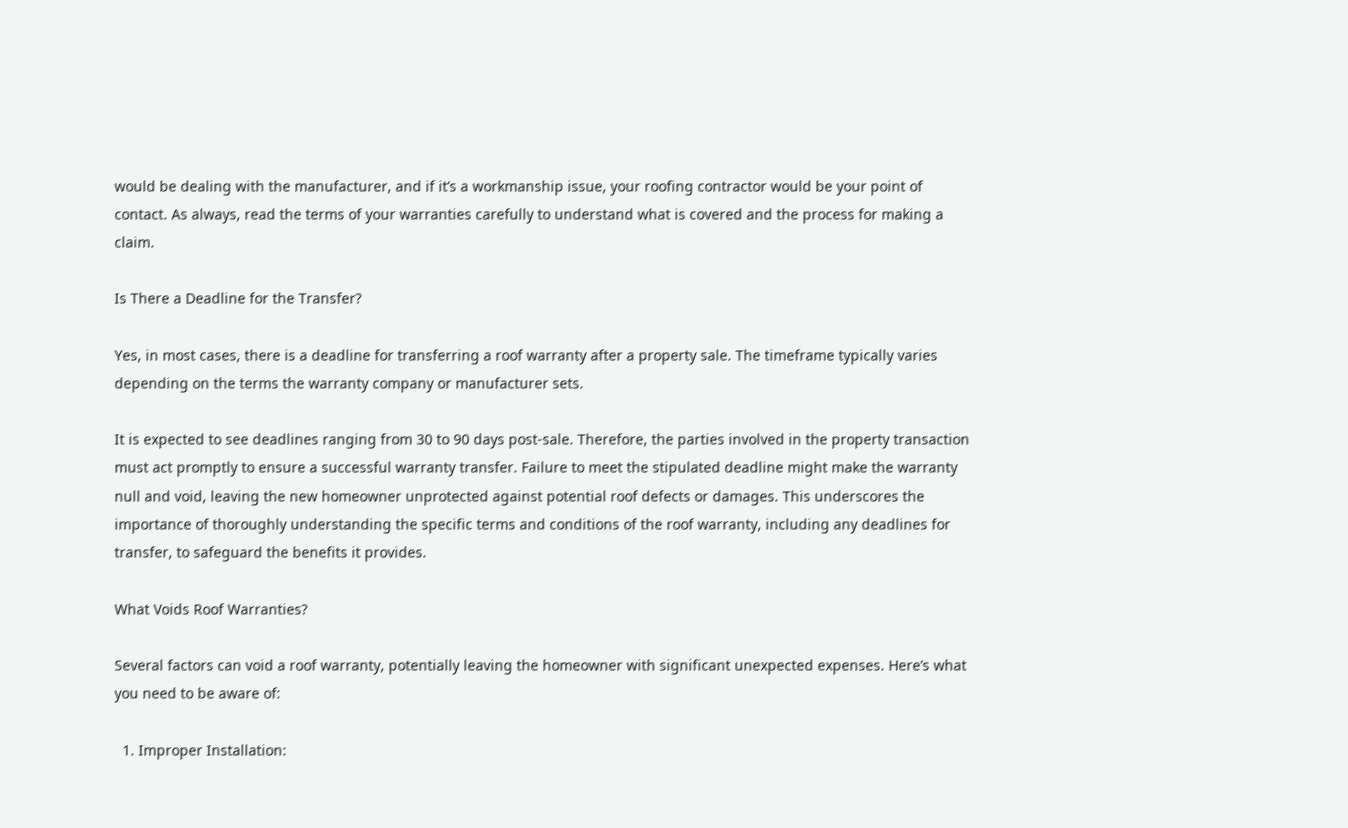would be dealing with the manufacturer, and if it’s a workmanship issue, your roofing contractor would be your point of contact. As always, read the terms of your warranties carefully to understand what is covered and the process for making a claim.

Is There a Deadline for the Transfer?

Yes, in most cases, there is a deadline for transferring a roof warranty after a property sale. The timeframe typically varies depending on the terms the warranty company or manufacturer sets.

It is expected to see deadlines ranging from 30 to 90 days post-sale. Therefore, the parties involved in the property transaction must act promptly to ensure a successful warranty transfer. Failure to meet the stipulated deadline might make the warranty null and void, leaving the new homeowner unprotected against potential roof defects or damages. This underscores the importance of thoroughly understanding the specific terms and conditions of the roof warranty, including any deadlines for transfer, to safeguard the benefits it provides.

What Voids Roof Warranties?

Several factors can void a roof warranty, potentially leaving the homeowner with significant unexpected expenses. Here’s what you need to be aware of:

  1. Improper Installation: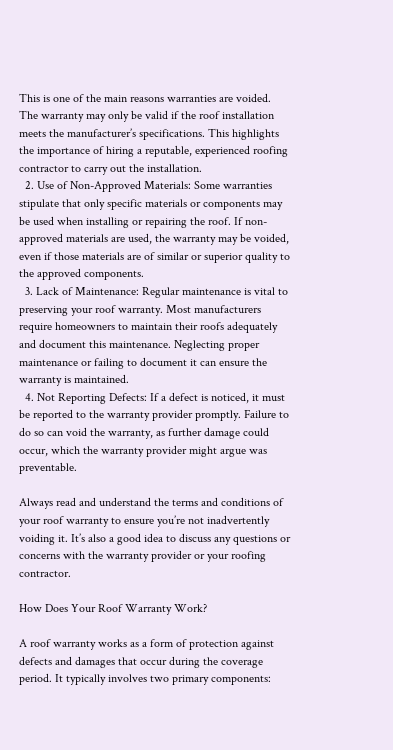This is one of the main reasons warranties are voided. The warranty may only be valid if the roof installation meets the manufacturer’s specifications. This highlights the importance of hiring a reputable, experienced roofing contractor to carry out the installation.
  2. Use of Non-Approved Materials: Some warranties stipulate that only specific materials or components may be used when installing or repairing the roof. If non-approved materials are used, the warranty may be voided, even if those materials are of similar or superior quality to the approved components.
  3. Lack of Maintenance: Regular maintenance is vital to preserving your roof warranty. Most manufacturers require homeowners to maintain their roofs adequately and document this maintenance. Neglecting proper maintenance or failing to document it can ensure the warranty is maintained.
  4. Not Reporting Defects: If a defect is noticed, it must be reported to the warranty provider promptly. Failure to do so can void the warranty, as further damage could occur, which the warranty provider might argue was preventable.

Always read and understand the terms and conditions of your roof warranty to ensure you’re not inadvertently voiding it. It’s also a good idea to discuss any questions or concerns with the warranty provider or your roofing contractor.

How Does Your Roof Warranty Work?

A roof warranty works as a form of protection against defects and damages that occur during the coverage period. It typically involves two primary components: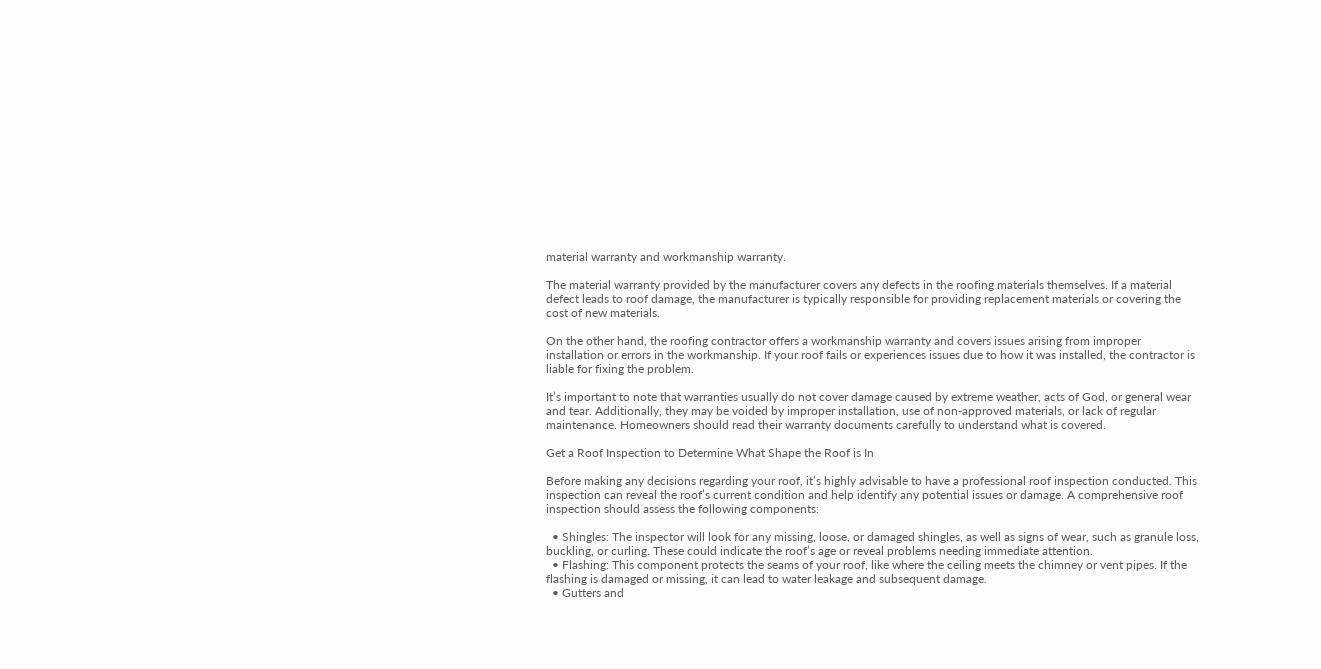material warranty and workmanship warranty.

The material warranty provided by the manufacturer covers any defects in the roofing materials themselves. If a material defect leads to roof damage, the manufacturer is typically responsible for providing replacement materials or covering the cost of new materials.

On the other hand, the roofing contractor offers a workmanship warranty and covers issues arising from improper installation or errors in the workmanship. If your roof fails or experiences issues due to how it was installed, the contractor is liable for fixing the problem.

It’s important to note that warranties usually do not cover damage caused by extreme weather, acts of God, or general wear and tear. Additionally, they may be voided by improper installation, use of non-approved materials, or lack of regular maintenance. Homeowners should read their warranty documents carefully to understand what is covered.

Get a Roof Inspection to Determine What Shape the Roof is In

Before making any decisions regarding your roof, it’s highly advisable to have a professional roof inspection conducted. This inspection can reveal the roof’s current condition and help identify any potential issues or damage. A comprehensive roof inspection should assess the following components:

  • Shingles: The inspector will look for any missing, loose, or damaged shingles, as well as signs of wear, such as granule loss, buckling, or curling. These could indicate the roof’s age or reveal problems needing immediate attention.
  • Flashing: This component protects the seams of your roof, like where the ceiling meets the chimney or vent pipes. If the flashing is damaged or missing, it can lead to water leakage and subsequent damage.
  • Gutters and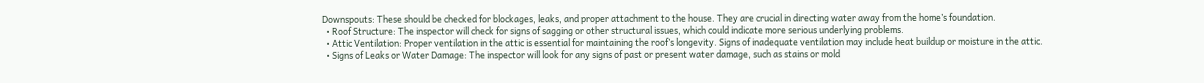Downspouts: These should be checked for blockages, leaks, and proper attachment to the house. They are crucial in directing water away from the home’s foundation.
  • Roof Structure: The inspector will check for signs of sagging or other structural issues, which could indicate more serious underlying problems.
  • Attic Ventilation: Proper ventilation in the attic is essential for maintaining the roof’s longevity. Signs of inadequate ventilation may include heat buildup or moisture in the attic.
  • Signs of Leaks or Water Damage: The inspector will look for any signs of past or present water damage, such as stains or mold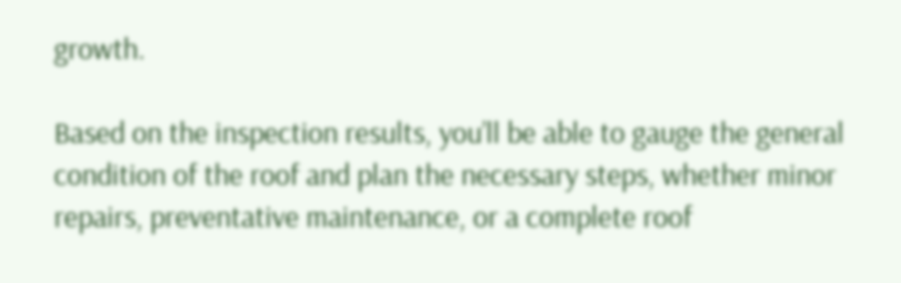growth.

Based on the inspection results, you’ll be able to gauge the general condition of the roof and plan the necessary steps, whether minor repairs, preventative maintenance, or a complete roof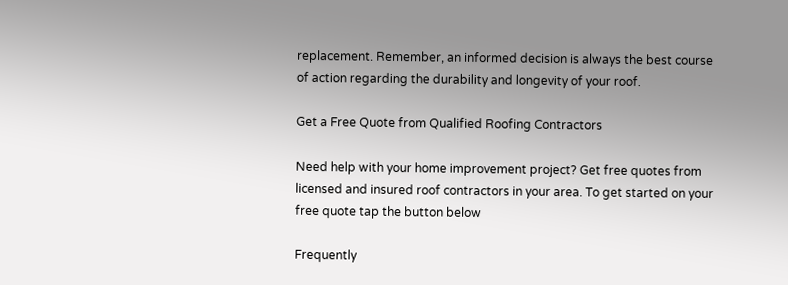replacement. Remember, an informed decision is always the best course of action regarding the durability and longevity of your roof.

Get a Free Quote from Qualified Roofing Contractors

Need help with your home improvement project? Get free quotes from licensed and insured roof contractors in your area. To get started on your free quote tap the button below

Frequently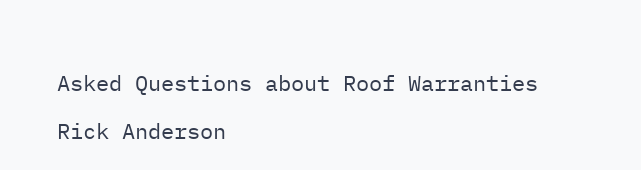Asked Questions about Roof Warranties

Rick Anderson